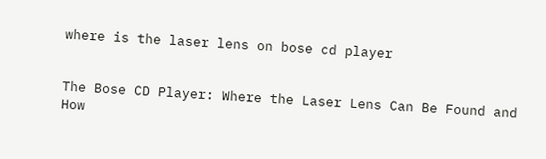where is the laser lens on bose cd player


The Bose CD Player: Where the Laser Lens Can Be Found and How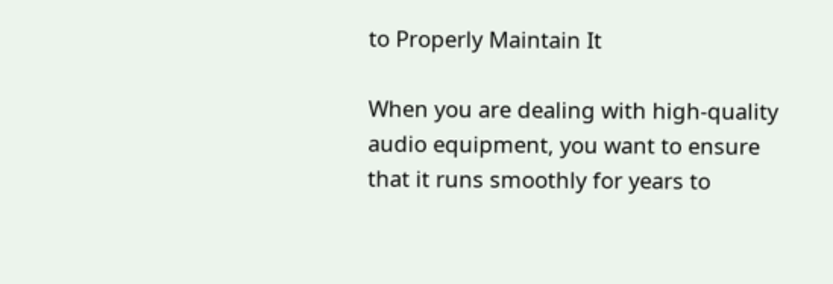to Properly Maintain It

When you are dealing with high-quality audio equipment, you want to ensure that it runs smoothly for years to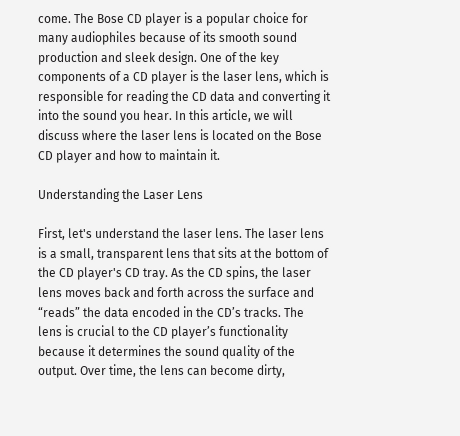come. The Bose CD player is a popular choice for many audiophiles because of its smooth sound production and sleek design. One of the key components of a CD player is the laser lens, which is responsible for reading the CD data and converting it into the sound you hear. In this article, we will discuss where the laser lens is located on the Bose CD player and how to maintain it.

Understanding the Laser Lens

First, let's understand the laser lens. The laser lens is a small, transparent lens that sits at the bottom of the CD player's CD tray. As the CD spins, the laser lens moves back and forth across the surface and “reads” the data encoded in the CD’s tracks. The lens is crucial to the CD player’s functionality because it determines the sound quality of the output. Over time, the lens can become dirty,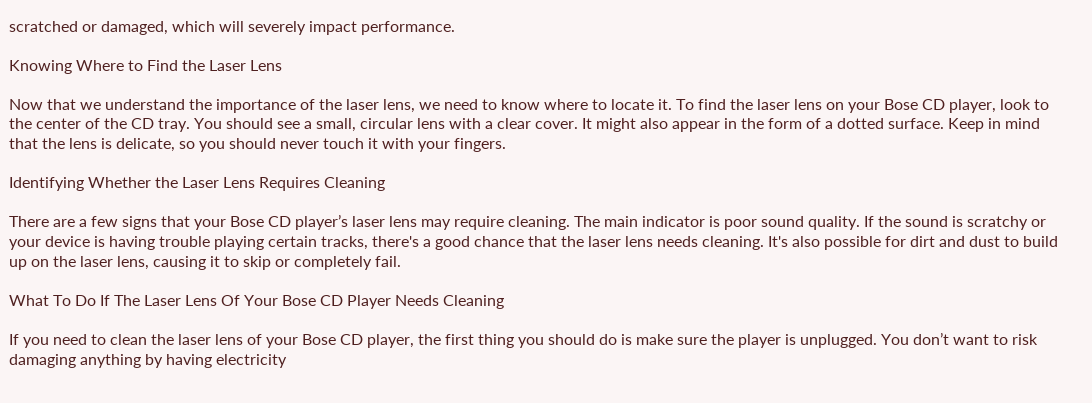scratched or damaged, which will severely impact performance.

Knowing Where to Find the Laser Lens

Now that we understand the importance of the laser lens, we need to know where to locate it. To find the laser lens on your Bose CD player, look to the center of the CD tray. You should see a small, circular lens with a clear cover. It might also appear in the form of a dotted surface. Keep in mind that the lens is delicate, so you should never touch it with your fingers.

Identifying Whether the Laser Lens Requires Cleaning

There are a few signs that your Bose CD player’s laser lens may require cleaning. The main indicator is poor sound quality. If the sound is scratchy or your device is having trouble playing certain tracks, there's a good chance that the laser lens needs cleaning. It's also possible for dirt and dust to build up on the laser lens, causing it to skip or completely fail.

What To Do If The Laser Lens Of Your Bose CD Player Needs Cleaning

If you need to clean the laser lens of your Bose CD player, the first thing you should do is make sure the player is unplugged. You don’t want to risk damaging anything by having electricity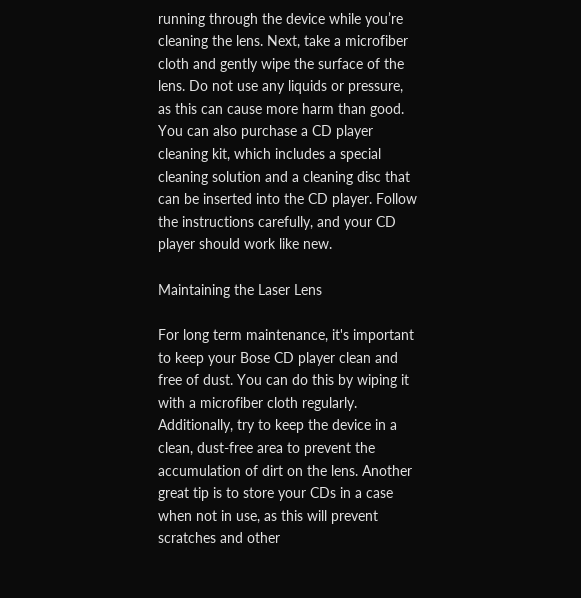running through the device while you’re cleaning the lens. Next, take a microfiber cloth and gently wipe the surface of the lens. Do not use any liquids or pressure, as this can cause more harm than good. You can also purchase a CD player cleaning kit, which includes a special cleaning solution and a cleaning disc that can be inserted into the CD player. Follow the instructions carefully, and your CD player should work like new.

Maintaining the Laser Lens

For long term maintenance, it's important to keep your Bose CD player clean and free of dust. You can do this by wiping it with a microfiber cloth regularly. Additionally, try to keep the device in a clean, dust-free area to prevent the accumulation of dirt on the lens. Another great tip is to store your CDs in a case when not in use, as this will prevent scratches and other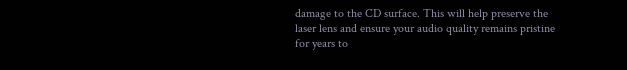damage to the CD surface. This will help preserve the laser lens and ensure your audio quality remains pristine for years to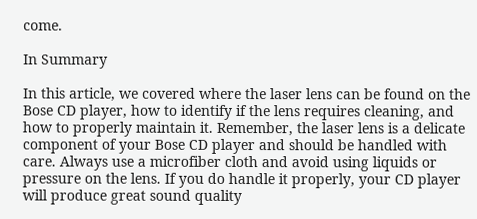come.

In Summary

In this article, we covered where the laser lens can be found on the Bose CD player, how to identify if the lens requires cleaning, and how to properly maintain it. Remember, the laser lens is a delicate component of your Bose CD player and should be handled with care. Always use a microfiber cloth and avoid using liquids or pressure on the lens. If you do handle it properly, your CD player will produce great sound quality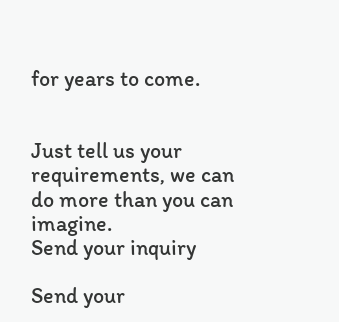for years to come.


Just tell us your requirements, we can do more than you can imagine.
Send your inquiry

Send your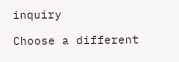inquiry

Choose a different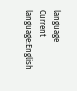language
Current language:English